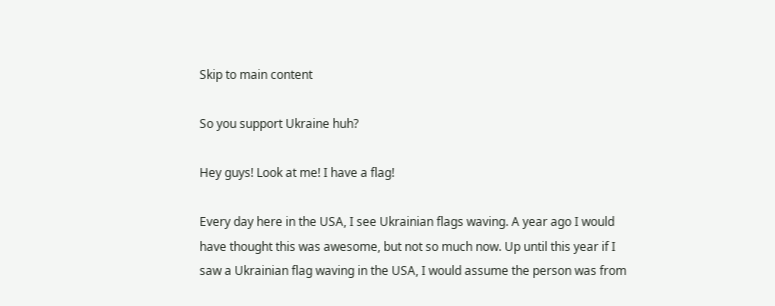Skip to main content

So you support Ukraine huh?

Hey guys! Look at me! I have a flag!

Every day here in the USA, I see Ukrainian flags waving. A year ago I would have thought this was awesome, but not so much now. Up until this year if I saw a Ukrainian flag waving in the USA, I would assume the person was from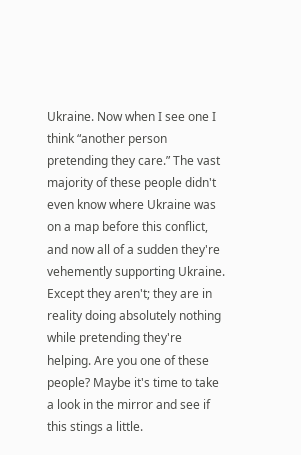Ukraine. Now when I see one I think “another person pretending they care.” The vast majority of these people didn't even know where Ukraine was on a map before this conflict, and now all of a sudden they're vehemently supporting Ukraine. Except they aren't; they are in reality doing absolutely nothing while pretending they're helping. Are you one of these people? Maybe it's time to take a look in the mirror and see if this stings a little.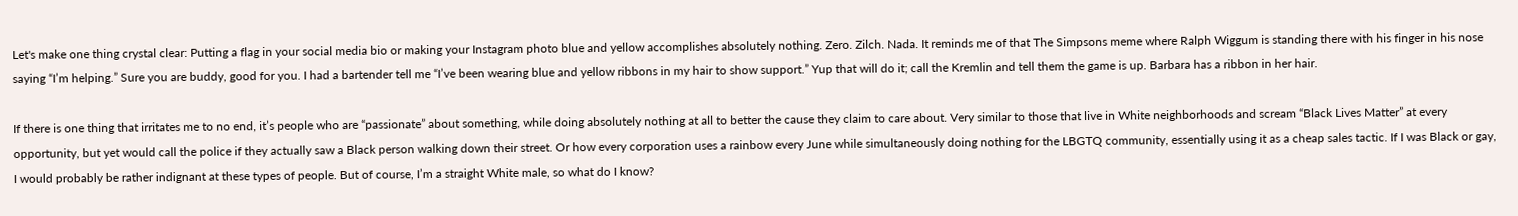Let's make one thing crystal clear: Putting a flag in your social media bio or making your Instagram photo blue and yellow accomplishes absolutely nothing. Zero. Zilch. Nada. It reminds me of that The Simpsons meme where Ralph Wiggum is standing there with his finger in his nose saying “I’m helping.” Sure you are buddy, good for you. I had a bartender tell me “I’ve been wearing blue and yellow ribbons in my hair to show support.” Yup that will do it; call the Kremlin and tell them the game is up. Barbara has a ribbon in her hair.

If there is one thing that irritates me to no end, it’s people who are “passionate” about something, while doing absolutely nothing at all to better the cause they claim to care about. Very similar to those that live in White neighborhoods and scream “Black Lives Matter” at every opportunity, but yet would call the police if they actually saw a Black person walking down their street. Or how every corporation uses a rainbow every June while simultaneously doing nothing for the LBGTQ community, essentially using it as a cheap sales tactic. If I was Black or gay, I would probably be rather indignant at these types of people. But of course, I’m a straight White male, so what do I know?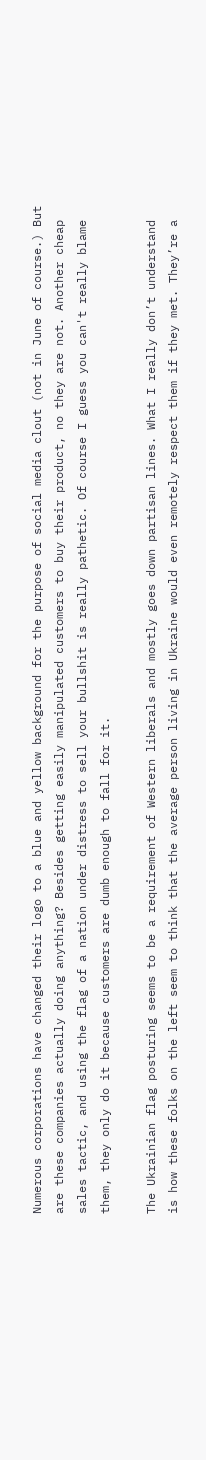Numerous corporations have changed their logo to a blue and yellow background for the purpose of social media clout (not in June of course.) But are these companies actually doing anything? Besides getting easily manipulated customers to buy their product, no they are not. Another cheap sales tactic, and using the flag of a nation under distress to sell your bullshit is really pathetic. Of course I guess you can't really blame them, they only do it because customers are dumb enough to fall for it.

The Ukrainian flag posturing seems to be a requirement of Western liberals and mostly goes down partisan lines. What I really don’t understand is how these folks on the left seem to think that the average person living in Ukraine would even remotely respect them if they met. They’re a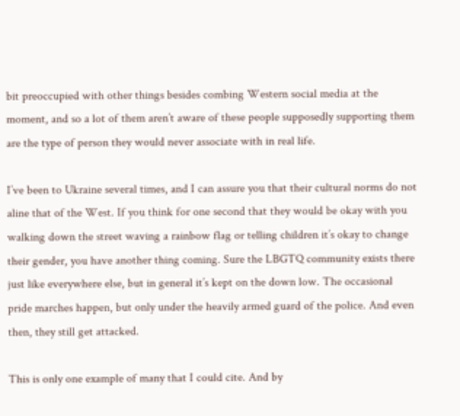bit preoccupied with other things besides combing Western social media at the moment, and so a lot of them aren’t aware of these people supposedly supporting them are the type of person they would never associate with in real life.

I’ve been to Ukraine several times, and I can assure you that their cultural norms do not aline that of the West. If you think for one second that they would be okay with you walking down the street waving a rainbow flag or telling children it’s okay to change their gender, you have another thing coming. Sure the LBGTQ community exists there just like everywhere else, but in general it’s kept on the down low. The occasional pride marches happen, but only under the heavily armed guard of the police. And even then, they still get attacked.

This is only one example of many that I could cite. And by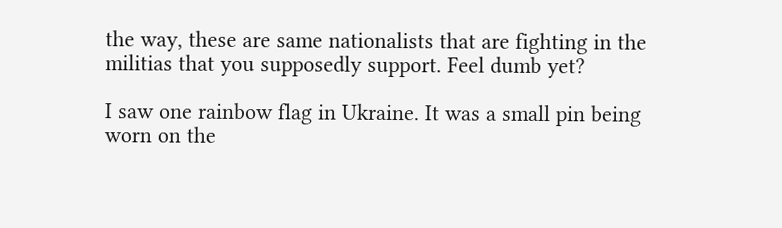the way, these are same nationalists that are fighting in the militias that you supposedly support. Feel dumb yet?

I saw one rainbow flag in Ukraine. It was a small pin being worn on the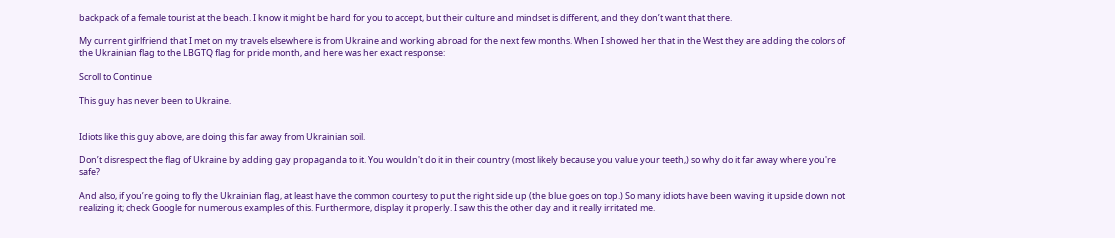backpack of a female tourist at the beach. I know it might be hard for you to accept, but their culture and mindset is different, and they don’t want that there.

My current girlfriend that I met on my travels elsewhere is from Ukraine and working abroad for the next few months. When I showed her that in the West they are adding the colors of the Ukrainian flag to the LBGTQ flag for pride month, and here was her exact response:

Scroll to Continue

This guy has never been to Ukraine.


Idiots like this guy above, are doing this far away from Ukrainian soil.

Don’t disrespect the flag of Ukraine by adding gay propaganda to it. You wouldn't do it in their country (most likely because you value your teeth,) so why do it far away where you're safe?

And also, if you’re going to fly the Ukrainian flag, at least have the common courtesy to put the right side up (the blue goes on top.) So many idiots have been waving it upside down not realizing it; check Google for numerous examples of this. Furthermore, display it properly. I saw this the other day and it really irritated me.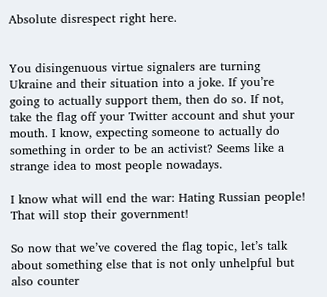Absolute disrespect right here.


You disingenuous virtue signalers are turning Ukraine and their situation into a joke. If you’re going to actually support them, then do so. If not, take the flag off your Twitter account and shut your mouth. I know, expecting someone to actually do something in order to be an activist? Seems like a strange idea to most people nowadays.

I know what will end the war: Hating Russian people! That will stop their government!

So now that we’ve covered the flag topic, let’s talk about something else that is not only unhelpful but also counter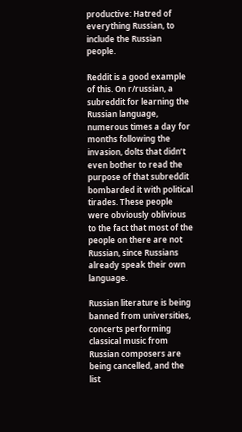productive: Hatred of everything Russian, to include the Russian people.

Reddit is a good example of this. On r/russian, a subreddit for learning the Russian language, numerous times a day for months following the invasion, dolts that didn’t even bother to read the purpose of that subreddit bombarded it with political tirades. These people were obviously oblivious to the fact that most of the people on there are not Russian, since Russians already speak their own language.

Russian literature is being banned from universities, concerts performing classical music from Russian composers are being cancelled, and the list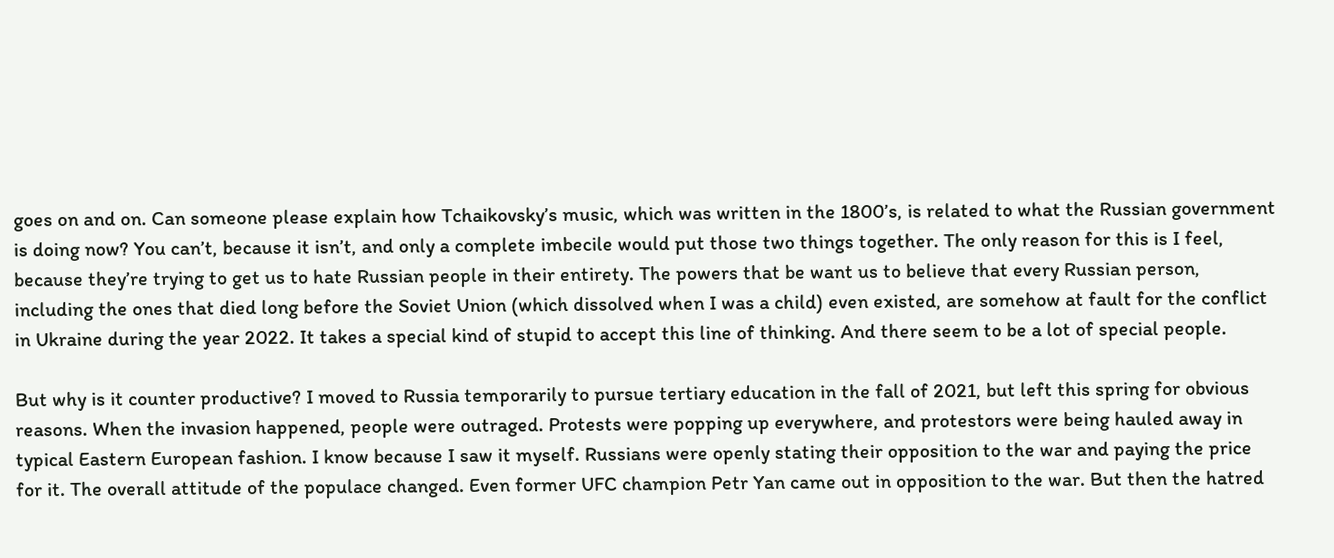goes on and on. Can someone please explain how Tchaikovsky’s music, which was written in the 1800’s, is related to what the Russian government is doing now? You can’t, because it isn’t, and only a complete imbecile would put those two things together. The only reason for this is I feel, because they’re trying to get us to hate Russian people in their entirety. The powers that be want us to believe that every Russian person, including the ones that died long before the Soviet Union (which dissolved when I was a child) even existed, are somehow at fault for the conflict in Ukraine during the year 2022. It takes a special kind of stupid to accept this line of thinking. And there seem to be a lot of special people.

But why is it counter productive? I moved to Russia temporarily to pursue tertiary education in the fall of 2021, but left this spring for obvious reasons. When the invasion happened, people were outraged. Protests were popping up everywhere, and protestors were being hauled away in typical Eastern European fashion. I know because I saw it myself. Russians were openly stating their opposition to the war and paying the price for it. The overall attitude of the populace changed. Even former UFC champion Petr Yan came out in opposition to the war. But then the hatred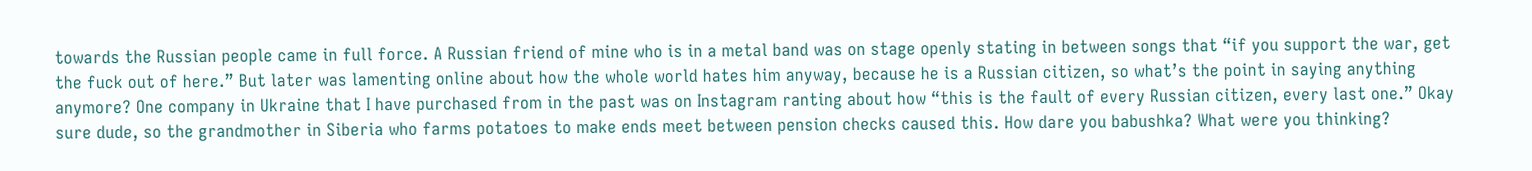towards the Russian people came in full force. A Russian friend of mine who is in a metal band was on stage openly stating in between songs that “if you support the war, get the fuck out of here.” But later was lamenting online about how the whole world hates him anyway, because he is a Russian citizen, so what’s the point in saying anything anymore? One company in Ukraine that I have purchased from in the past was on Instagram ranting about how “this is the fault of every Russian citizen, every last one.” Okay sure dude, so the grandmother in Siberia who farms potatoes to make ends meet between pension checks caused this. How dare you babushka? What were you thinking?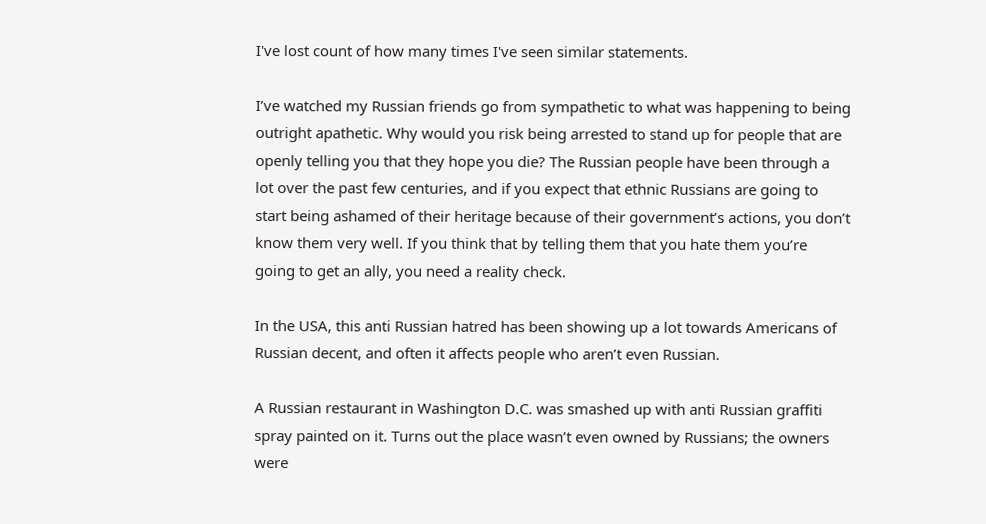I've lost count of how many times I've seen similar statements.

I’ve watched my Russian friends go from sympathetic to what was happening to being outright apathetic. Why would you risk being arrested to stand up for people that are openly telling you that they hope you die? The Russian people have been through a lot over the past few centuries, and if you expect that ethnic Russians are going to start being ashamed of their heritage because of their government’s actions, you don’t know them very well. If you think that by telling them that you hate them you’re going to get an ally, you need a reality check.

In the USA, this anti Russian hatred has been showing up a lot towards Americans of Russian decent, and often it affects people who aren’t even Russian.

A Russian restaurant in Washington D.C. was smashed up with anti Russian graffiti spray painted on it. Turns out the place wasn’t even owned by Russians; the owners were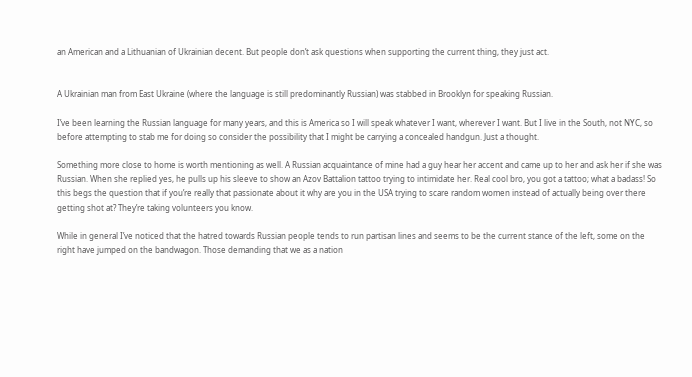an American and a Lithuanian of Ukrainian decent. But people don’t ask questions when supporting the current thing, they just act.


A Ukrainian man from East Ukraine (where the language is still predominantly Russian) was stabbed in Brooklyn for speaking Russian.

I’ve been learning the Russian language for many years, and this is America so I will speak whatever I want, wherever I want. But I live in the South, not NYC, so before attempting to stab me for doing so consider the possibility that I might be carrying a concealed handgun. Just a thought.

Something more close to home is worth mentioning as well. A Russian acquaintance of mine had a guy hear her accent and came up to her and ask her if she was Russian. When she replied yes, he pulls up his sleeve to show an Azov Battalion tattoo trying to intimidate her. Real cool bro, you got a tattoo; what a badass! So this begs the question that if you’re really that passionate about it why are you in the USA trying to scare random women instead of actually being over there getting shot at? They’re taking volunteers you know.

While in general I’ve noticed that the hatred towards Russian people tends to run partisan lines and seems to be the current stance of the left, some on the right have jumped on the bandwagon. Those demanding that we as a nation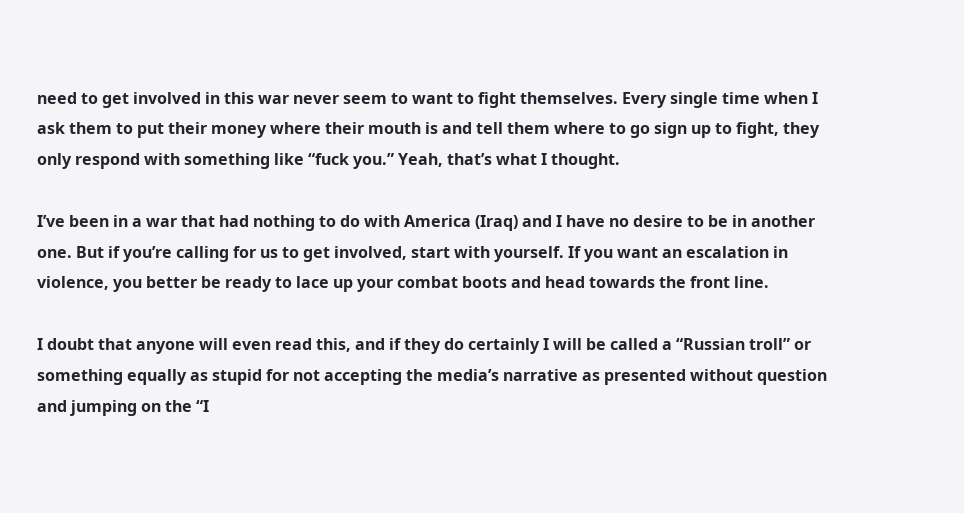need to get involved in this war never seem to want to fight themselves. Every single time when I ask them to put their money where their mouth is and tell them where to go sign up to fight, they only respond with something like “fuck you.” Yeah, that’s what I thought.

I’ve been in a war that had nothing to do with America (Iraq) and I have no desire to be in another one. But if you’re calling for us to get involved, start with yourself. If you want an escalation in violence, you better be ready to lace up your combat boots and head towards the front line.

I doubt that anyone will even read this, and if they do certainly I will be called a “Russian troll” or something equally as stupid for not accepting the media’s narrative as presented without question and jumping on the “I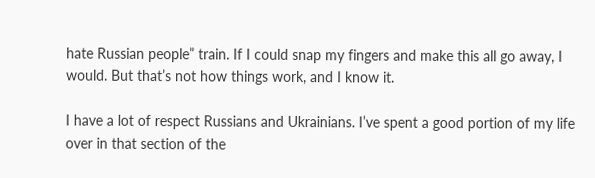hate Russian people” train. If I could snap my fingers and make this all go away, I would. But that’s not how things work, and I know it.

I have a lot of respect Russians and Ukrainians. I’ve spent a good portion of my life over in that section of the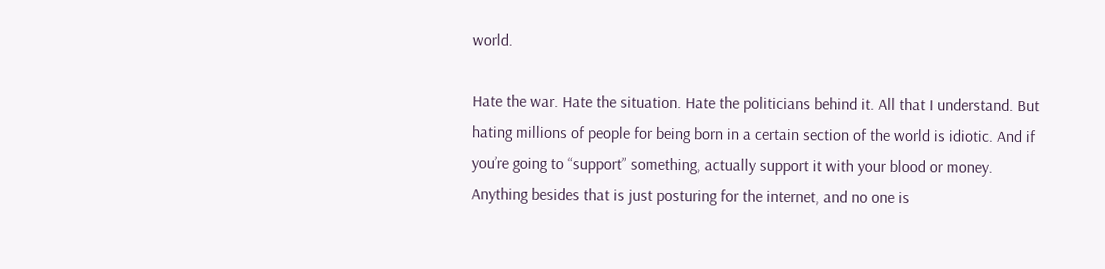world.

Hate the war. Hate the situation. Hate the politicians behind it. All that I understand. But hating millions of people for being born in a certain section of the world is idiotic. And if you’re going to “support” something, actually support it with your blood or money. Anything besides that is just posturing for the internet, and no one is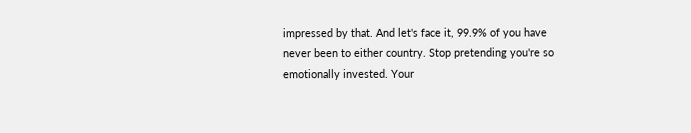impressed by that. And let's face it, 99.9% of you have never been to either country. Stop pretending you're so emotionally invested. Your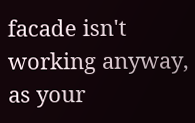facade isn't working anyway, as your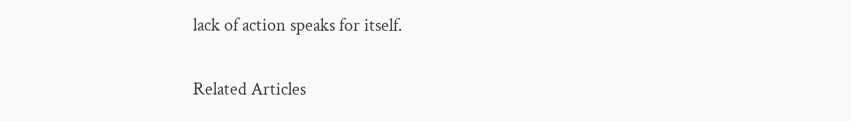lack of action speaks for itself.

Related Articles